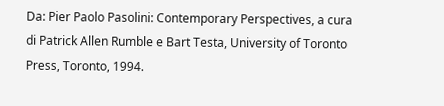Da: Pier Paolo Pasolini: Contemporary Perspectives, a cura di Patrick Allen Rumble e Bart Testa, University of Toronto Press, Toronto, 1994.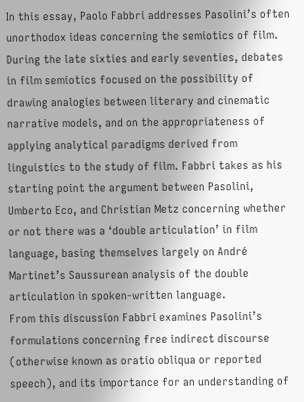In this essay, Paolo Fabbri addresses Pasolini’s often unorthodox ideas concerning the semiotics of film. During the late sixties and early seventies, debates in film semiotics focused on the possibility of drawing analogies between literary and cinematic narrative models, and on the appropriateness of applying analytical paradigms derived from linguistics to the study of film. Fabbri takes as his starting point the argument between Pasolini, Umberto Eco, and Christian Metz concerning whether or not there was a ‘double articulation’ in film language, basing themselves largely on André Martinet’s Saussurean analysis of the double articulation in spoken-written language.
From this discussion Fabbri examines Pasolini’s formulations concerning free indirect discourse (otherwise known as oratio obliqua or reported speech), and its importance for an understanding of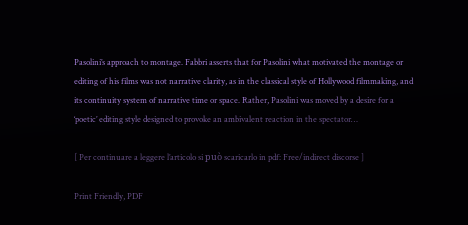Pasolini’s approach to montage. Fabbri asserts that for Pasolini what motivated the montage or editing of his films was not narrative clarity, as in the classical style of Hollywood filmmaking, and its continuity system of narrative time or space. Rather, Pasolini was moved by a desire for a ‘poetic’ editing style designed to provoke an ambivalent reaction in the spectator…

[ Per continuare a leggere l’articolo si può scaricarlo in pdf: Free/indirect discorse ]

Print Friendly, PDF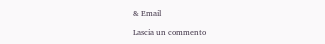& Email

Lascia un commento